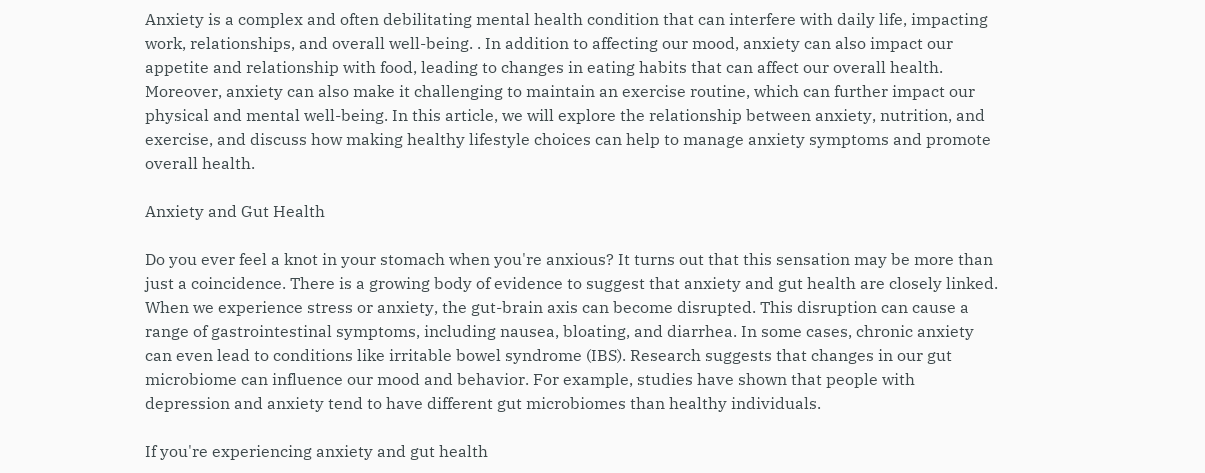Anxiety is a complex and often debilitating mental health condition that can interfere with daily life, impacting work, relationships, and overall well-being. . In addition to affecting our mood, anxiety can also impact our appetite and relationship with food, leading to changes in eating habits that can affect our overall health. Moreover, anxiety can also make it challenging to maintain an exercise routine, which can further impact our physical and mental well-being. In this article, we will explore the relationship between anxiety, nutrition, and exercise, and discuss how making healthy lifestyle choices can help to manage anxiety symptoms and promote overall health.

Anxiety and Gut Health

Do you ever feel a knot in your stomach when you're anxious? It turns out that this sensation may be more than just a coincidence. There is a growing body of evidence to suggest that anxiety and gut health are closely linked. When we experience stress or anxiety, the gut-brain axis can become disrupted. This disruption can cause a range of gastrointestinal symptoms, including nausea, bloating, and diarrhea. In some cases, chronic anxiety can even lead to conditions like irritable bowel syndrome (IBS). Research suggests that changes in our gut microbiome can influence our mood and behavior. For example, studies have shown that people with depression and anxiety tend to have different gut microbiomes than healthy individuals.

If you're experiencing anxiety and gut health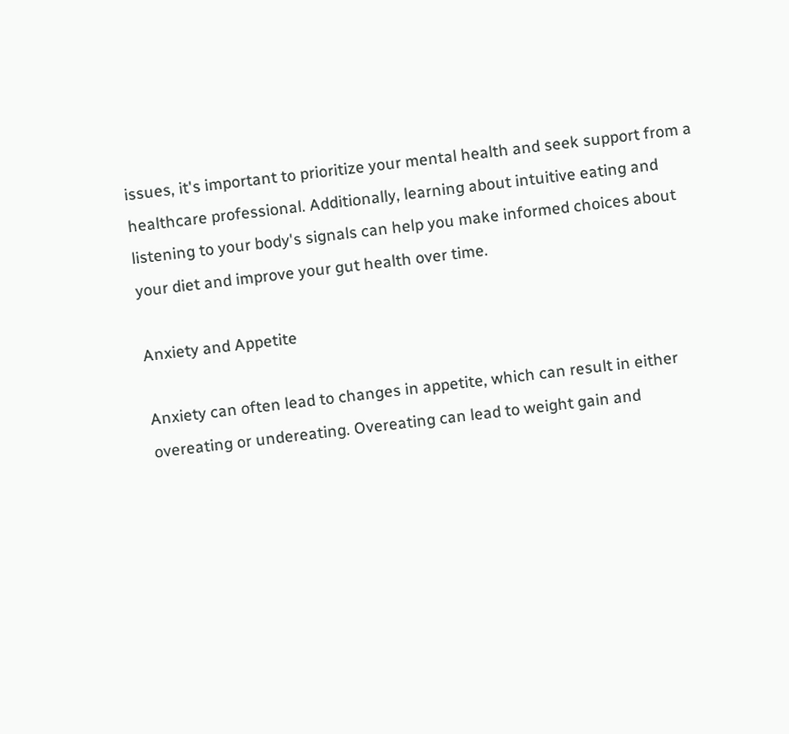issues, it's important to prioritize your mental health and seek support from a healthcare professional. Additionally, learning about intuitive eating and listening to your body's signals can help you make informed choices about your diet and improve your gut health over time.

Anxiety and Appetite

Anxiety can often lead to changes in appetite, which can result in either overeating or undereating. Overeating can lead to weight gain and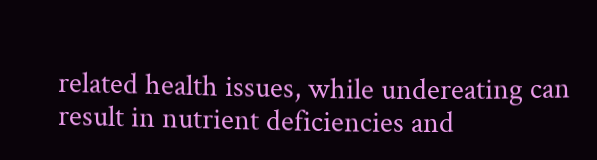related health issues, while undereating can result in nutrient deficiencies and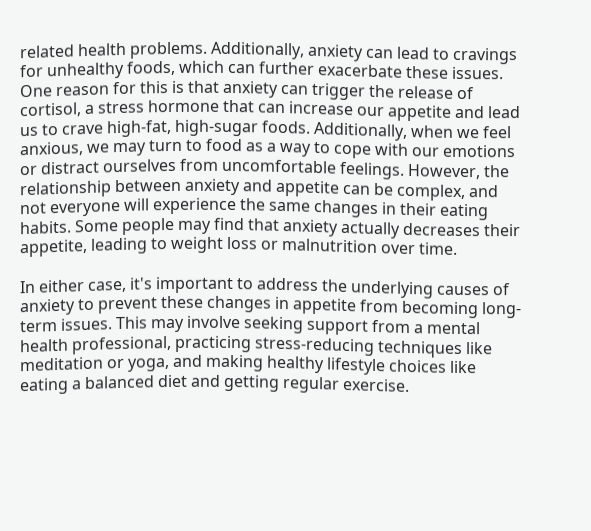related health problems. Additionally, anxiety can lead to cravings for unhealthy foods, which can further exacerbate these issues. One reason for this is that anxiety can trigger the release of cortisol, a stress hormone that can increase our appetite and lead us to crave high-fat, high-sugar foods. Additionally, when we feel anxious, we may turn to food as a way to cope with our emotions or distract ourselves from uncomfortable feelings. However, the relationship between anxiety and appetite can be complex, and not everyone will experience the same changes in their eating habits. Some people may find that anxiety actually decreases their appetite, leading to weight loss or malnutrition over time.

In either case, it's important to address the underlying causes of anxiety to prevent these changes in appetite from becoming long-term issues. This may involve seeking support from a mental health professional, practicing stress-reducing techniques like meditation or yoga, and making healthy lifestyle choices like eating a balanced diet and getting regular exercise.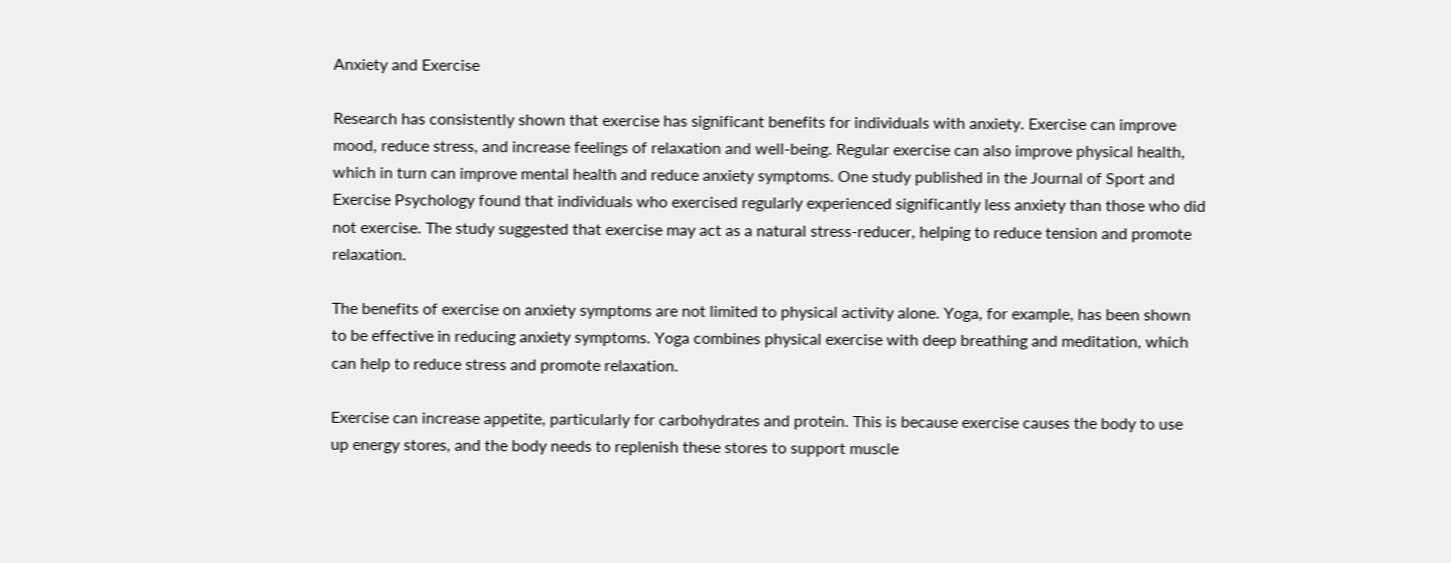Anxiety and Exercise

Research has consistently shown that exercise has significant benefits for individuals with anxiety. Exercise can improve mood, reduce stress, and increase feelings of relaxation and well-being. Regular exercise can also improve physical health, which in turn can improve mental health and reduce anxiety symptoms. One study published in the Journal of Sport and Exercise Psychology found that individuals who exercised regularly experienced significantly less anxiety than those who did not exercise. The study suggested that exercise may act as a natural stress-reducer, helping to reduce tension and promote relaxation.

The benefits of exercise on anxiety symptoms are not limited to physical activity alone. Yoga, for example, has been shown to be effective in reducing anxiety symptoms. Yoga combines physical exercise with deep breathing and meditation, which can help to reduce stress and promote relaxation.

Exercise can increase appetite, particularly for carbohydrates and protein. This is because exercise causes the body to use up energy stores, and the body needs to replenish these stores to support muscle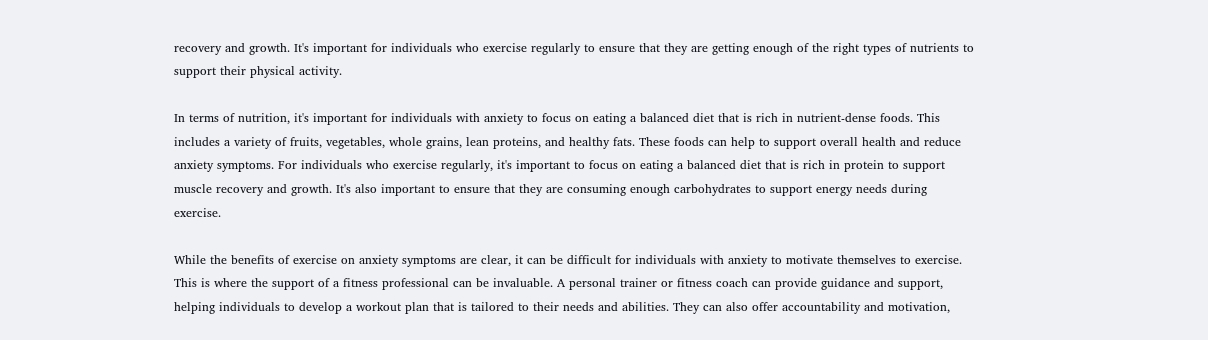recovery and growth. It's important for individuals who exercise regularly to ensure that they are getting enough of the right types of nutrients to support their physical activity.

In terms of nutrition, it's important for individuals with anxiety to focus on eating a balanced diet that is rich in nutrient-dense foods. This includes a variety of fruits, vegetables, whole grains, lean proteins, and healthy fats. These foods can help to support overall health and reduce anxiety symptoms. For individuals who exercise regularly, it's important to focus on eating a balanced diet that is rich in protein to support muscle recovery and growth. It's also important to ensure that they are consuming enough carbohydrates to support energy needs during exercise.

While the benefits of exercise on anxiety symptoms are clear, it can be difficult for individuals with anxiety to motivate themselves to exercise. This is where the support of a fitness professional can be invaluable. A personal trainer or fitness coach can provide guidance and support, helping individuals to develop a workout plan that is tailored to their needs and abilities. They can also offer accountability and motivation,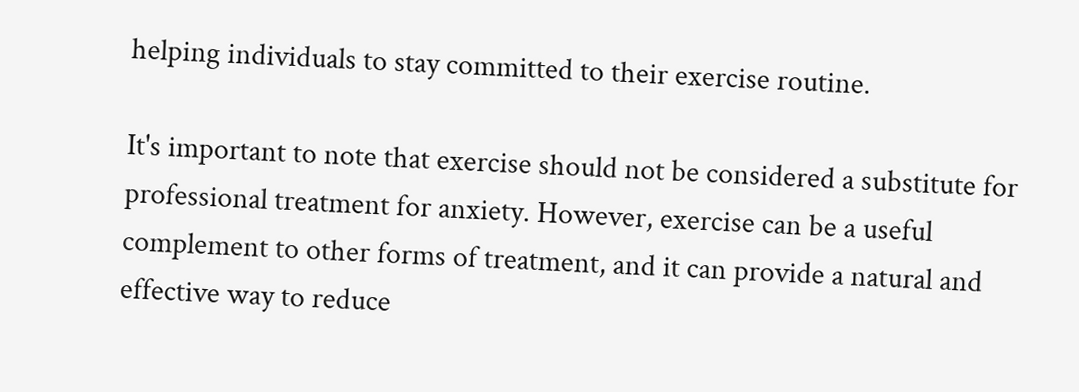helping individuals to stay committed to their exercise routine.

It's important to note that exercise should not be considered a substitute for professional treatment for anxiety. However, exercise can be a useful complement to other forms of treatment, and it can provide a natural and effective way to reduce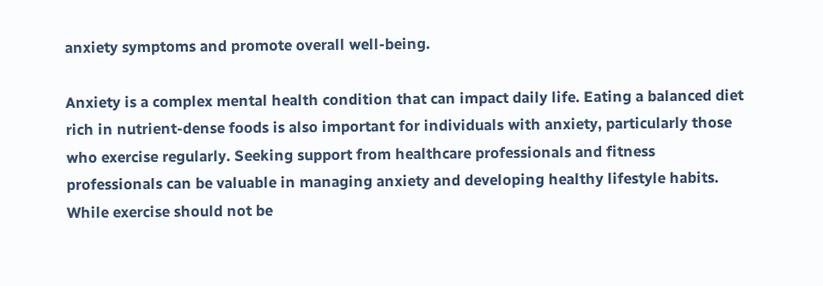anxiety symptoms and promote overall well-being.

Anxiety is a complex mental health condition that can impact daily life. Eating a balanced diet rich in nutrient-dense foods is also important for individuals with anxiety, particularly those who exercise regularly. Seeking support from healthcare professionals and fitness professionals can be valuable in managing anxiety and developing healthy lifestyle habits. While exercise should not be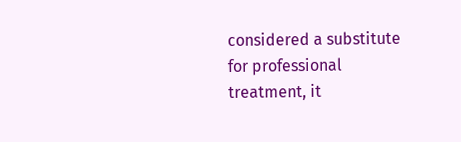considered a substitute for professional treatment, it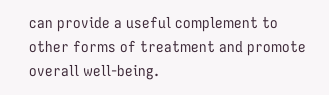can provide a useful complement to other forms of treatment and promote overall well-being.